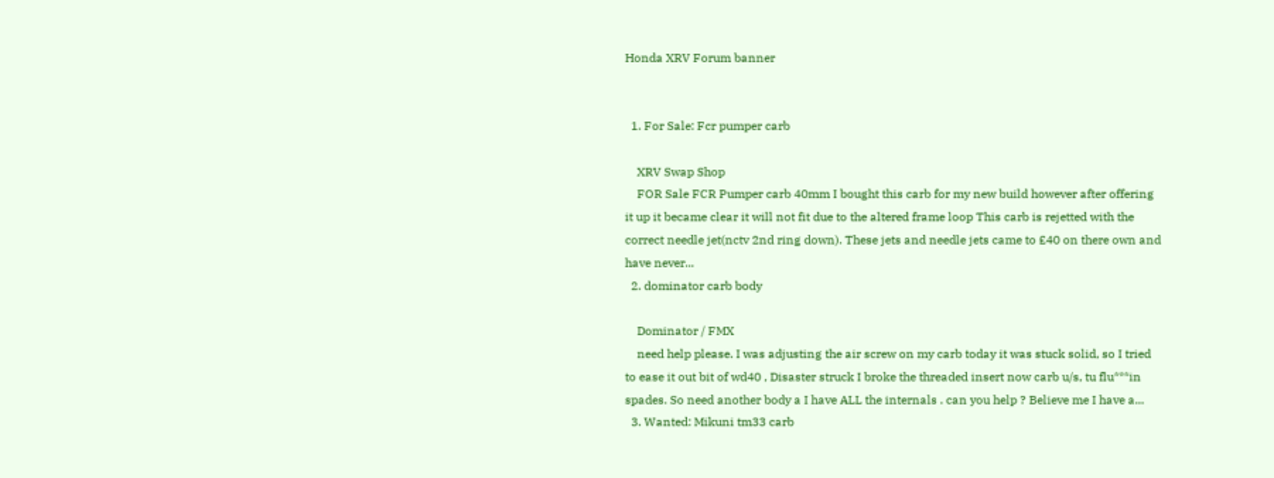Honda XRV Forum banner


  1. For Sale: Fcr pumper carb

    XRV Swap Shop
    FOR Sale FCR Pumper carb 40mm I bought this carb for my new build however after offering it up it became clear it will not fit due to the altered frame loop This carb is rejetted with the correct needle jet(nctv 2nd ring down). These jets and needle jets came to £40 on there own and have never...
  2. dominator carb body

    Dominator / FMX
    need help please. I was adjusting the air screw on my carb today it was stuck solid, so I tried to ease it out bit of wd40 , Disaster struck I broke the threaded insert now carb u/s, tu flu***in spades. So need another body a I have ALL the internals . can you help ? Believe me I have a...
  3. Wanted: Mikuni tm33 carb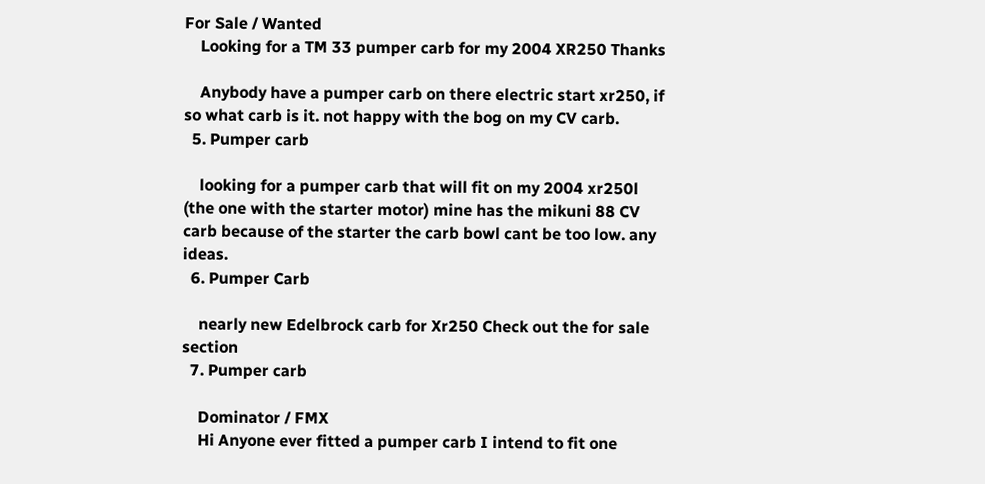For Sale / Wanted
    Looking for a TM 33 pumper carb for my 2004 XR250 Thanks

    Anybody have a pumper carb on there electric start xr250, if so what carb is it. not happy with the bog on my CV carb.
  5. Pumper carb

    looking for a pumper carb that will fit on my 2004 xr250l (the one with the starter motor) mine has the mikuni 88 CV carb because of the starter the carb bowl cant be too low. any ideas.
  6. Pumper Carb

    nearly new Edelbrock carb for Xr250 Check out the for sale section
  7. Pumper carb

    Dominator / FMX
    Hi Anyone ever fitted a pumper carb I intend to fit one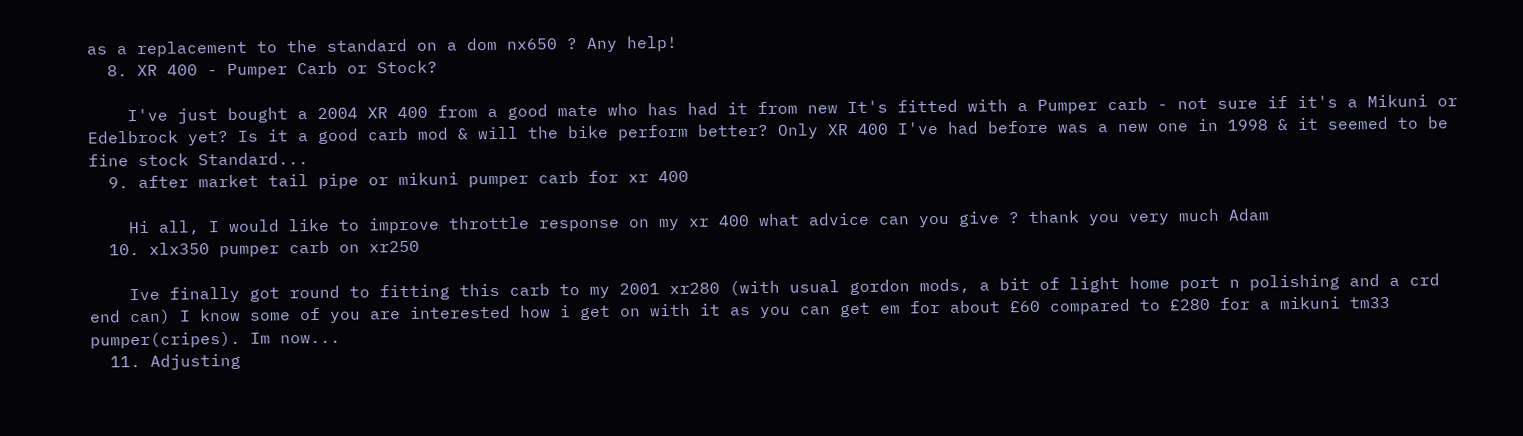as a replacement to the standard on a dom nx650 ? Any help!
  8. XR 400 - Pumper Carb or Stock?

    I've just bought a 2004 XR 400 from a good mate who has had it from new It's fitted with a Pumper carb - not sure if it's a Mikuni or Edelbrock yet? Is it a good carb mod & will the bike perform better? Only XR 400 I've had before was a new one in 1998 & it seemed to be fine stock Standard...
  9. after market tail pipe or mikuni pumper carb for xr 400

    Hi all, I would like to improve throttle response on my xr 400 what advice can you give ? thank you very much Adam
  10. xlx350 pumper carb on xr250

    Ive finally got round to fitting this carb to my 2001 xr280 (with usual gordon mods, a bit of light home port n polishing and a crd end can) I know some of you are interested how i get on with it as you can get em for about £60 compared to £280 for a mikuni tm33 pumper(cripes). Im now...
  11. Adjusting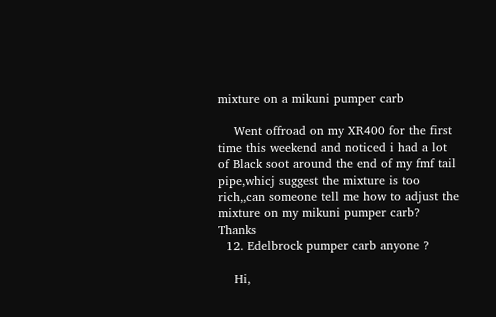mixture on a mikuni pumper carb

    Went offroad on my XR400 for the first time this weekend and noticed i had a lot of Black soot around the end of my fmf tail pipe,whicj suggest the mixture is too rich,,can someone tell me how to adjust the mixture on my mikuni pumper carb? Thanks
  12. Edelbrock pumper carb anyone ?

    Hi,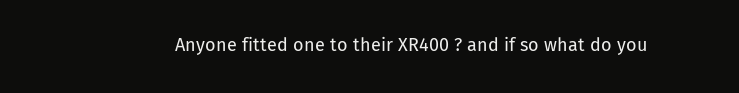Anyone fitted one to their XR400 ? and if so what do you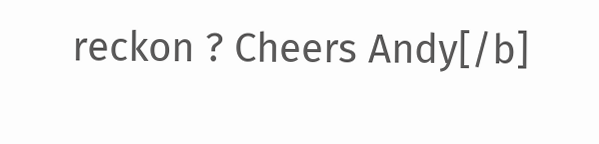reckon ? Cheers Andy[/b]